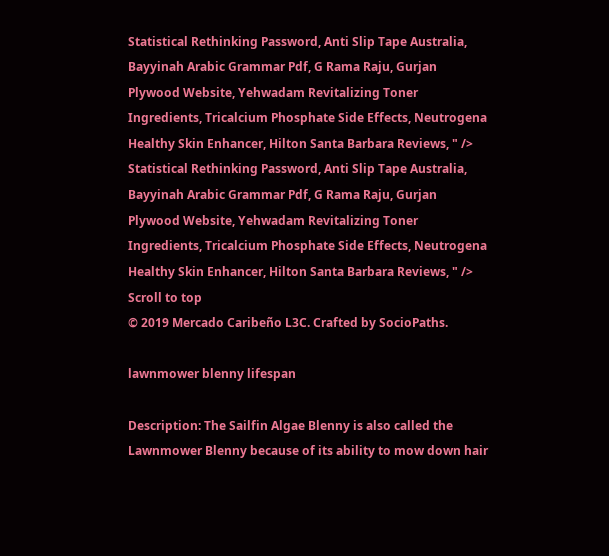Statistical Rethinking Password, Anti Slip Tape Australia, Bayyinah Arabic Grammar Pdf, G Rama Raju, Gurjan Plywood Website, Yehwadam Revitalizing Toner Ingredients, Tricalcium Phosphate Side Effects, Neutrogena Healthy Skin Enhancer, Hilton Santa Barbara Reviews, " /> Statistical Rethinking Password, Anti Slip Tape Australia, Bayyinah Arabic Grammar Pdf, G Rama Raju, Gurjan Plywood Website, Yehwadam Revitalizing Toner Ingredients, Tricalcium Phosphate Side Effects, Neutrogena Healthy Skin Enhancer, Hilton Santa Barbara Reviews, " />
Scroll to top
© 2019 Mercado Caribeño L3C. Crafted by SocioPaths.

lawnmower blenny lifespan

Description: The Sailfin Algae Blenny is also called the Lawnmower Blenny because of its ability to mow down hair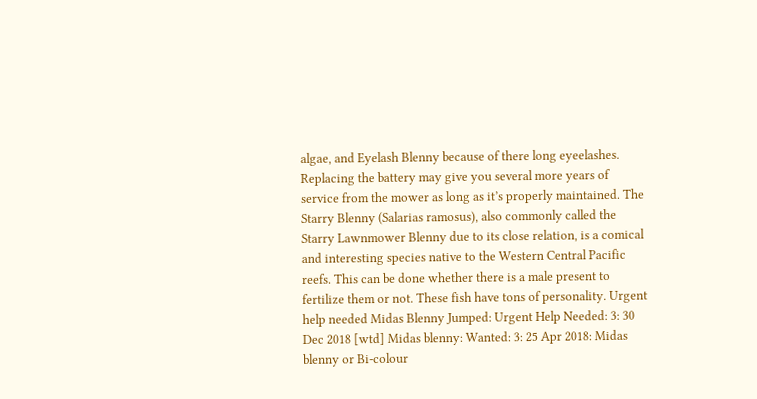algae, and Eyelash Blenny because of there long eyeelashes. Replacing the battery may give you several more years of service from the mower as long as it’s properly maintained. The Starry Blenny (Salarias ramosus), also commonly called the Starry Lawnmower Blenny due to its close relation, is a comical and interesting species native to the Western Central Pacific reefs. This can be done whether there is a male present to fertilize them or not. These fish have tons of personality. Urgent help needed Midas Blenny Jumped: Urgent Help Needed: 3: 30 Dec 2018 [wtd] Midas blenny: Wanted: 3: 25 Apr 2018: Midas blenny or Bi-colour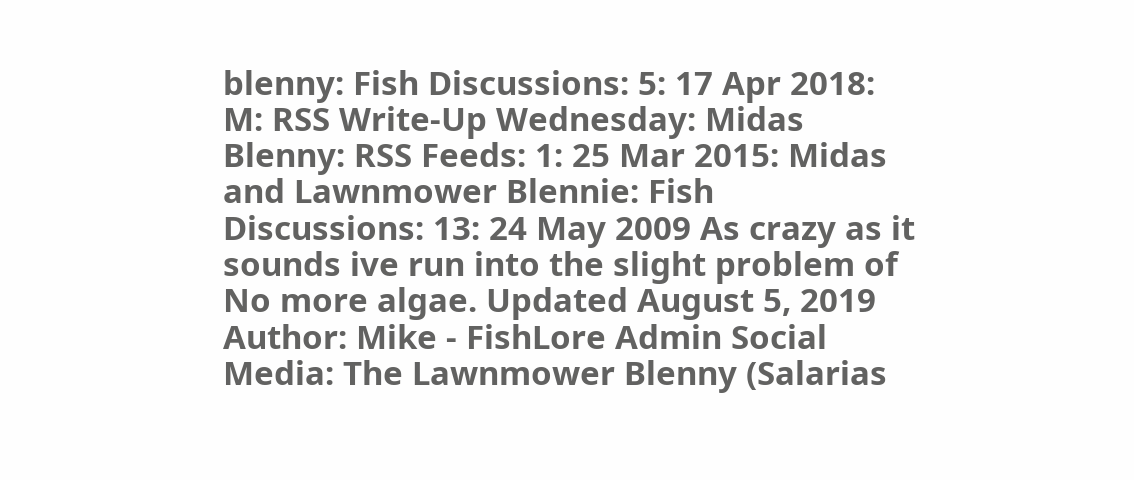blenny: Fish Discussions: 5: 17 Apr 2018: M: RSS Write-Up Wednesday: Midas Blenny: RSS Feeds: 1: 25 Mar 2015: Midas and Lawnmower Blennie: Fish Discussions: 13: 24 May 2009 As crazy as it sounds ive run into the slight problem of No more algae. Updated August 5, 2019 Author: Mike - FishLore Admin Social Media: The Lawnmower Blenny (Salarias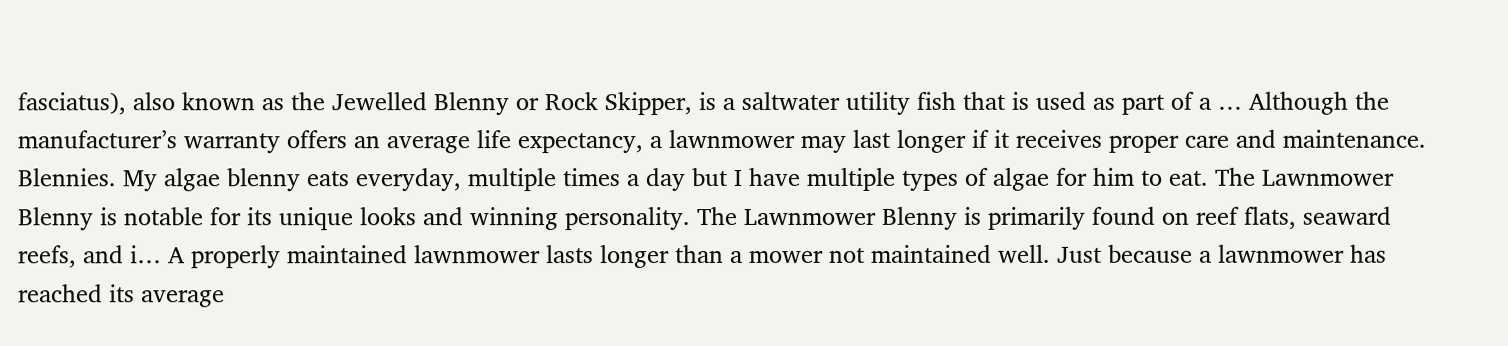fasciatus), also known as the Jewelled Blenny or Rock Skipper, is a saltwater utility fish that is used as part of a … Although the manufacturer’s warranty offers an average life expectancy, a lawnmower may last longer if it receives proper care and maintenance. Blennies. My algae blenny eats everyday, multiple times a day but I have multiple types of algae for him to eat. The Lawnmower Blenny is notable for its unique looks and winning personality. The Lawnmower Blenny is primarily found on reef flats, seaward reefs, and i… A properly maintained lawnmower lasts longer than a mower not maintained well. Just because a lawnmower has reached its average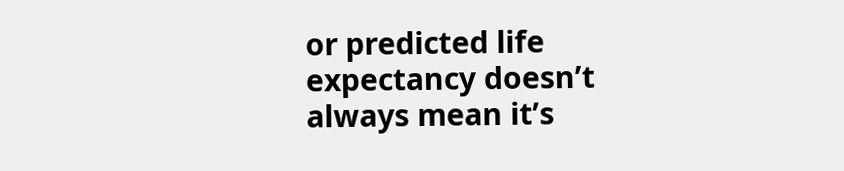or predicted life expectancy doesn’t always mean it’s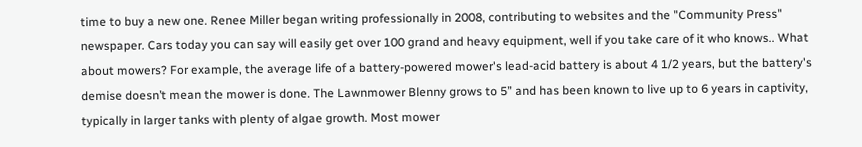time to buy a new one. Renee Miller began writing professionally in 2008, contributing to websites and the "Community Press" newspaper. Cars today you can say will easily get over 100 grand and heavy equipment, well if you take care of it who knows.. What about mowers? For example, the average life of a battery-powered mower's lead-acid battery is about 4 1/2 years, but the battery's demise doesn’t mean the mower is done. The Lawnmower Blenny grows to 5” and has been known to live up to 6 years in captivity, typically in larger tanks with plenty of algae growth. Most mower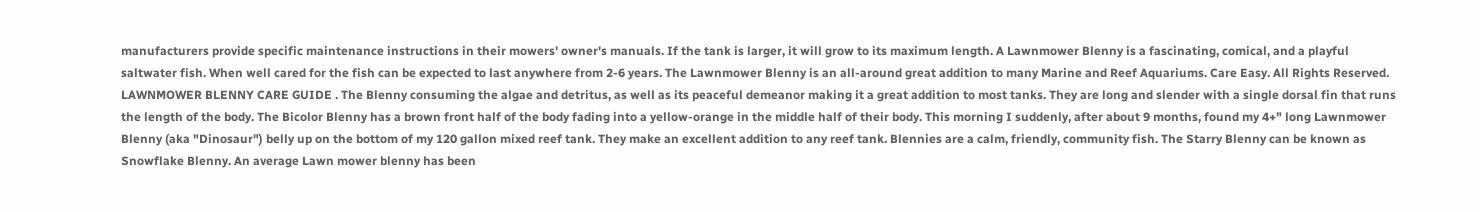manufacturers provide specific maintenance instructions in their mowers' owner's manuals. If the tank is larger, it will grow to its maximum length. A Lawnmower Blenny is a fascinating, comical, and a playful saltwater fish. When well cared for the fish can be expected to last anywhere from 2-6 years. The Lawnmower Blenny is an all-around great addition to many Marine and Reef Aquariums. Care Easy. All Rights Reserved. LAWNMOWER BLENNY CARE GUIDE . The Blenny consuming the algae and detritus, as well as its peaceful demeanor making it a great addition to most tanks. They are long and slender with a single dorsal fin that runs the length of the body. The Bicolor Blenny has a brown front half of the body fading into a yellow-orange in the middle half of their body. This morning I suddenly, after about 9 months, found my 4+" long Lawnmower Blenny (aka "Dinosaur") belly up on the bottom of my 120 gallon mixed reef tank. They make an excellent addition to any reef tank. Blennies are a calm, friendly, community fish. The Starry Blenny can be known as Snowflake Blenny. An average Lawn mower blenny has been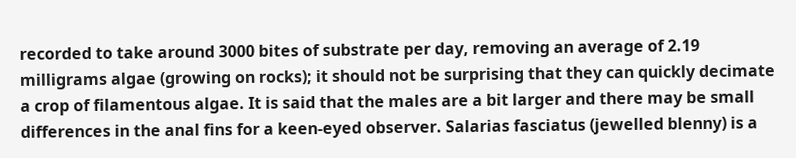recorded to take around 3000 bites of substrate per day, removing an average of 2.19 milligrams algae (growing on rocks); it should not be surprising that they can quickly decimate a crop of filamentous algae. It is said that the males are a bit larger and there may be small differences in the anal fins for a keen-eyed observer. Salarias fasciatus (jewelled blenny) is a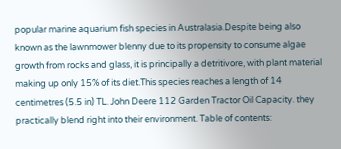popular marine aquarium fish species in Australasia.Despite being also known as the lawnmower blenny due to its propensity to consume algae growth from rocks and glass, it is principally a detritivore, with plant material making up only 15% of its diet.This species reaches a length of 14 centimetres (5.5 in) TL. John Deere 112 Garden Tractor Oil Capacity. they practically blend right into their environment. Table of contents: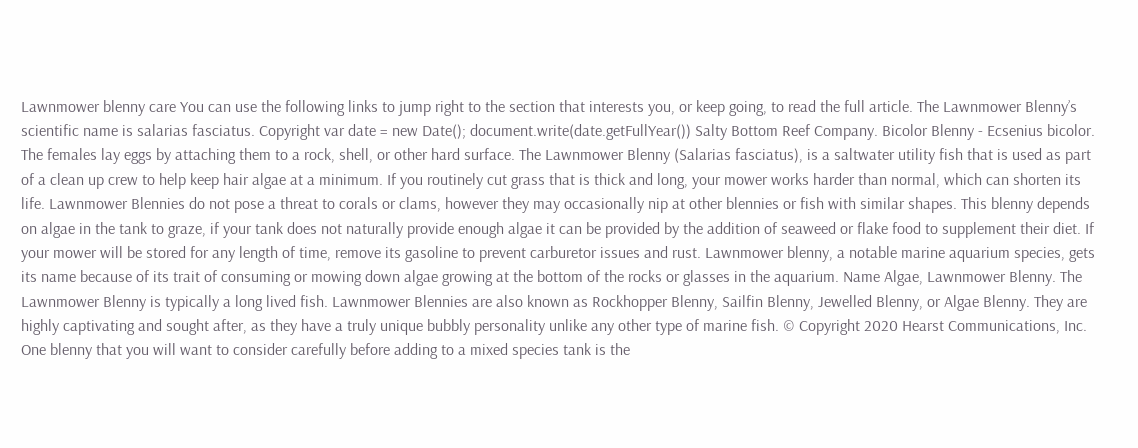Lawnmower blenny care You can use the following links to jump right to the section that interests you, or keep going, to read the full article. The Lawnmower Blenny’s scientific name is salarias fasciatus. Copyright var date = new Date(); document.write(date.getFullYear()) Salty Bottom Reef Company. Bicolor Blenny - Ecsenius bicolor. The females lay eggs by attaching them to a rock, shell, or other hard surface. The Lawnmower Blenny (Salarias fasciatus), is a saltwater utility fish that is used as part of a clean up crew to help keep hair algae at a minimum. If you routinely cut grass that is thick and long, your mower works harder than normal, which can shorten its life. Lawnmower Blennies do not pose a threat to corals or clams, however they may occasionally nip at other blennies or fish with similar shapes. This blenny depends on algae in the tank to graze, if your tank does not naturally provide enough algae it can be provided by the addition of seaweed or flake food to supplement their diet. If your mower will be stored for any length of time, remove its gasoline to prevent carburetor issues and rust. Lawnmower blenny, a notable marine aquarium species, gets its name because of its trait of consuming or mowing down algae growing at the bottom of the rocks or glasses in the aquarium. Name Algae, Lawnmower Blenny. The Lawnmower Blenny is typically a long lived fish. Lawnmower Blennies are also known as Rockhopper Blenny, Sailfin Blenny, Jewelled Blenny, or Algae Blenny. They are highly captivating and sought after, as they have a truly unique bubbly personality unlike any other type of marine fish. © Copyright 2020 Hearst Communications, Inc. One blenny that you will want to consider carefully before adding to a mixed species tank is the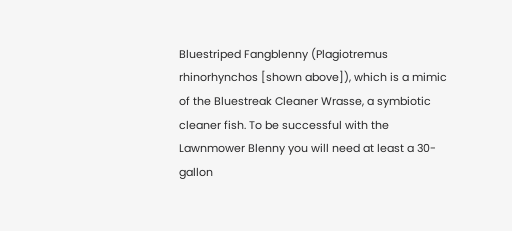Bluestriped Fangblenny (Plagiotremus rhinorhynchos [shown above]), which is a mimic of the Bluestreak Cleaner Wrasse, a symbiotic cleaner fish. To be successful with the Lawnmower Blenny you will need at least a 30-gallon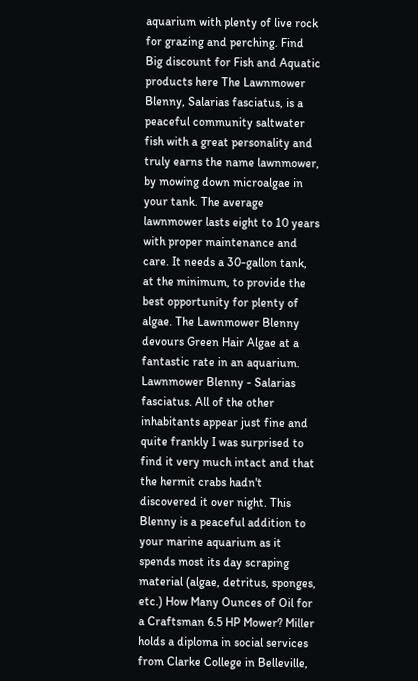aquarium with plenty of live rock for grazing and perching. Find Big discount for Fish and Aquatic products here The Lawnmower Blenny, Salarias fasciatus, is a peaceful community saltwater fish with a great personality and truly earns the name lawnmower, by mowing down microalgae in your tank. The average lawnmower lasts eight to 10 years with proper maintenance and care. It needs a 30-gallon tank, at the minimum, to provide the best opportunity for plenty of algae. The Lawnmower Blenny devours Green Hair Algae at a fantastic rate in an aquarium. Lawnmower Blenny - Salarias fasciatus. All of the other inhabitants appear just fine and quite frankly I was surprised to find it very much intact and that the hermit crabs hadn't discovered it over night. This Blenny is a peaceful addition to your marine aquarium as it spends most its day scraping material (algae, detritus, sponges, etc.) How Many Ounces of Oil for a Craftsman 6.5 HP Mower? Miller holds a diploma in social services from Clarke College in Belleville,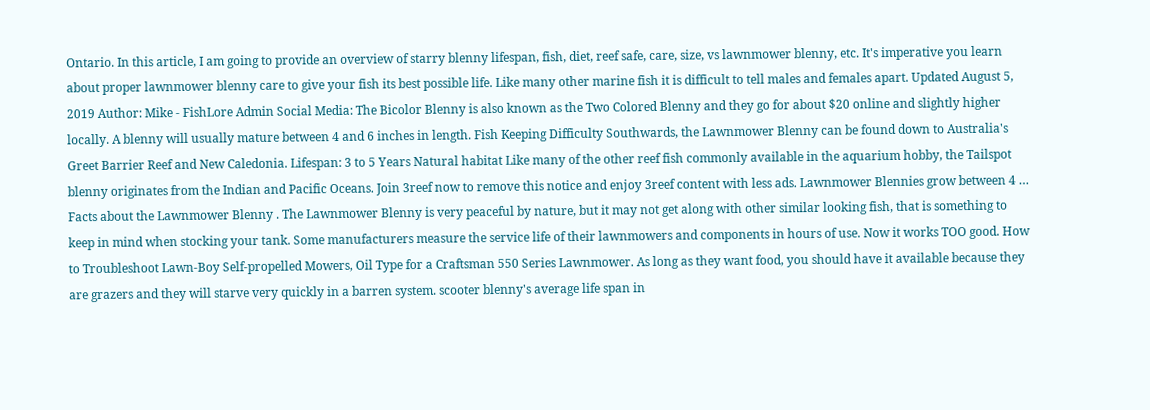Ontario. In this article, I am going to provide an overview of starry blenny lifespan, fish, diet, reef safe, care, size, vs lawnmower blenny, etc. It's imperative you learn about proper lawnmower blenny care to give your fish its best possible life. Like many other marine fish it is difficult to tell males and females apart. Updated August 5, 2019 Author: Mike - FishLore Admin Social Media: The Bicolor Blenny is also known as the Two Colored Blenny and they go for about $20 online and slightly higher locally. A blenny will usually mature between 4 and 6 inches in length. Fish Keeping Difficulty Southwards, the Lawnmower Blenny can be found down to Australia's Greet Barrier Reef and New Caledonia. Lifespan: 3 to 5 Years Natural habitat Like many of the other reef fish commonly available in the aquarium hobby, the Tailspot blenny originates from the Indian and Pacific Oceans. Join 3reef now to remove this notice and enjoy 3reef content with less ads. Lawnmower Blennies grow between 4 … Facts about the Lawnmower Blenny . The Lawnmower Blenny is very peaceful by nature, but it may not get along with other similar looking fish, that is something to keep in mind when stocking your tank. Some manufacturers measure the service life of their lawnmowers and components in hours of use. Now it works TOO good. How to Troubleshoot Lawn-Boy Self-propelled Mowers, Oil Type for a Craftsman 550 Series Lawnmower. As long as they want food, you should have it available because they are grazers and they will starve very quickly in a barren system. scooter blenny's average life span in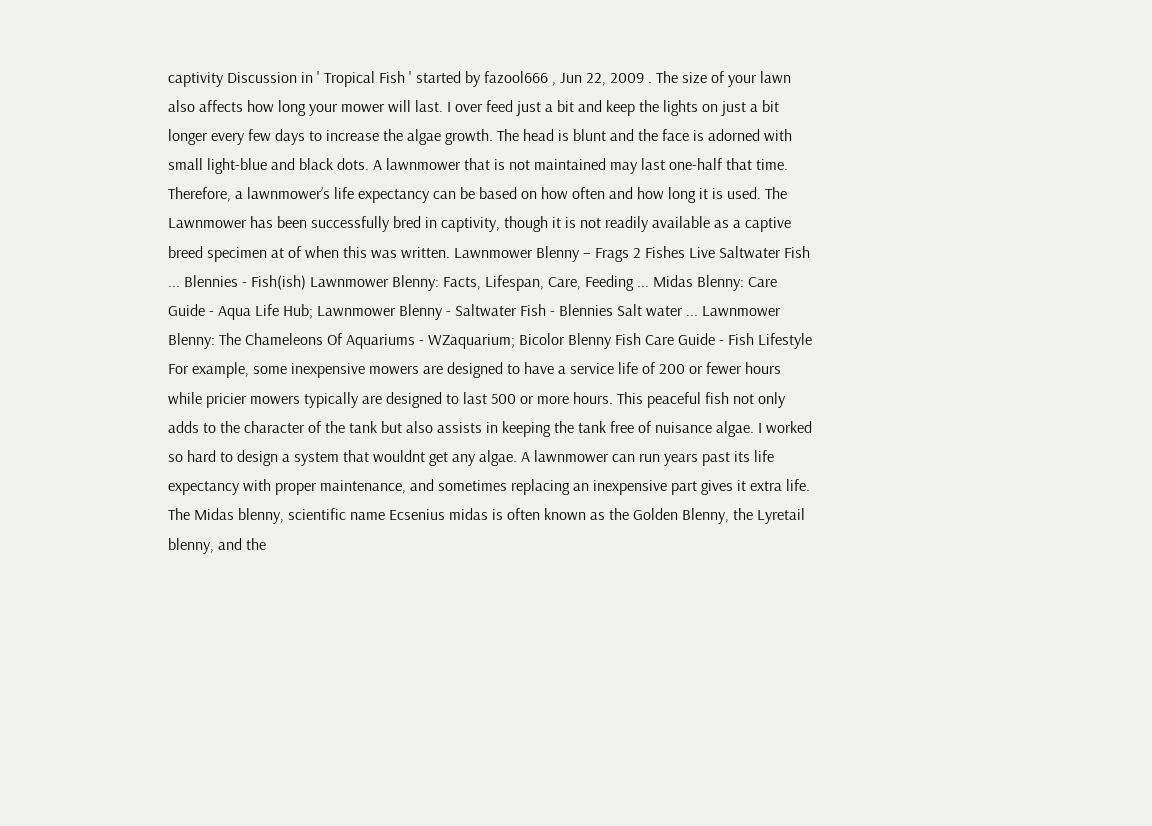captivity Discussion in ' Tropical Fish ' started by fazool666 , Jun 22, 2009 . The size of your lawn also affects how long your mower will last. I over feed just a bit and keep the lights on just a bit longer every few days to increase the algae growth. The head is blunt and the face is adorned with small light-blue and black dots. A lawnmower that is not maintained may last one-half that time. Therefore, a lawnmower’s life expectancy can be based on how often and how long it is used. The Lawnmower has been successfully bred in captivity, though it is not readily available as a captive breed specimen at of when this was written. Lawnmower Blenny – Frags 2 Fishes Live Saltwater Fish ... Blennies - Fish(ish) Lawnmower Blenny: Facts, Lifespan, Care, Feeding ... Midas Blenny: Care Guide - Aqua Life Hub; Lawnmower Blenny - Saltwater Fish - Blennies Salt water ... Lawnmower Blenny: The Chameleons Of Aquariums - WZaquarium; Bicolor Blenny Fish Care Guide - Fish Lifestyle For example, some inexpensive mowers are designed to have a service life of 200 or fewer hours while pricier mowers typically are designed to last 500 or more hours. This peaceful fish not only adds to the character of the tank but also assists in keeping the tank free of nuisance algae. I worked so hard to design a system that wouldnt get any algae. A lawnmower can run years past its life expectancy with proper maintenance, and sometimes replacing an inexpensive part gives it extra life. The Midas blenny, scientific name Ecsenius midas is often known as the Golden Blenny, the Lyretail blenny, and the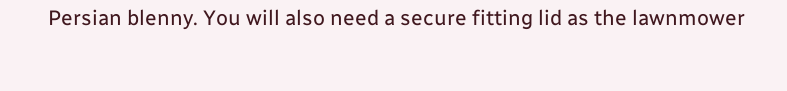Persian blenny. You will also need a secure fitting lid as the lawnmower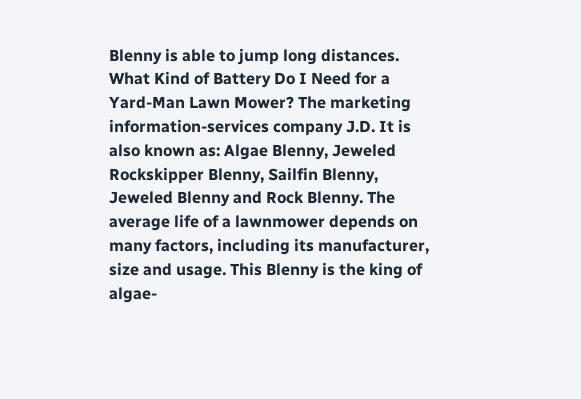Blenny is able to jump long distances. What Kind of Battery Do I Need for a Yard-Man Lawn Mower? The marketing information-services company J.D. It is also known as: Algae Blenny, Jeweled Rockskipper Blenny, Sailfin Blenny, Jeweled Blenny and Rock Blenny. The average life of a lawnmower depends on many factors, including its manufacturer, size and usage. This Blenny is the king of algae-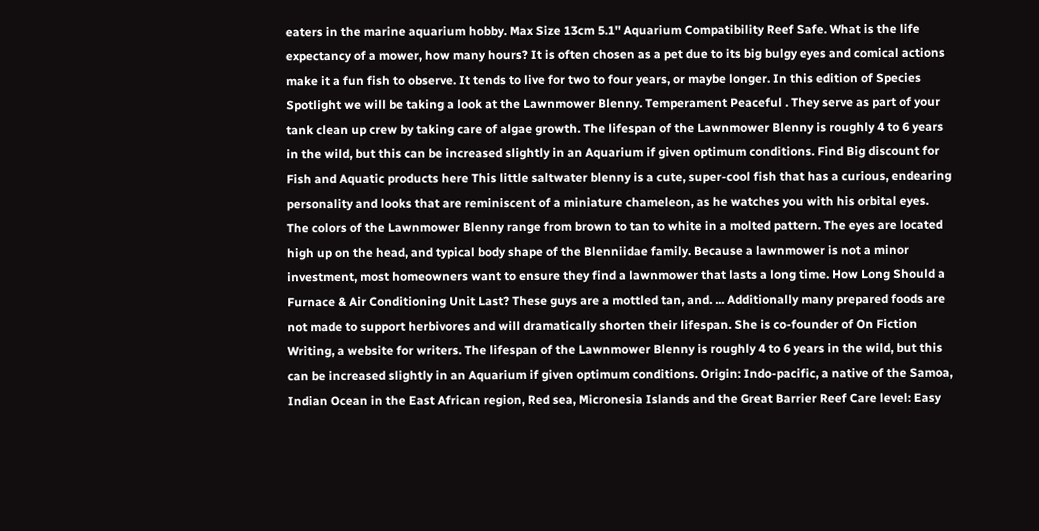eaters in the marine aquarium hobby. Max Size 13cm 5.1'' Aquarium Compatibility Reef Safe. What is the life expectancy of a mower, how many hours? It is often chosen as a pet due to its big bulgy eyes and comical actions make it a fun fish to observe. It tends to live for two to four years, or maybe longer. In this edition of Species Spotlight we will be taking a look at the Lawnmower Blenny. Temperament Peaceful . They serve as part of your tank clean up crew by taking care of algae growth. The lifespan of the Lawnmower Blenny is roughly 4 to 6 years in the wild, but this can be increased slightly in an Aquarium if given optimum conditions. Find Big discount for Fish and Aquatic products here This little saltwater blenny is a cute, super-cool fish that has a curious, endearing personality and looks that are reminiscent of a miniature chameleon, as he watches you with his orbital eyes. The colors of the Lawnmower Blenny range from brown to tan to white in a molted pattern. The eyes are located high up on the head, and typical body shape of the Blenniidae family. Because a lawnmower is not a minor investment, most homeowners want to ensure they find a lawnmower that lasts a long time. How Long Should a Furnace & Air Conditioning Unit Last? These guys are a mottled tan, and. ... Additionally many prepared foods are not made to support herbivores and will dramatically shorten their lifespan. She is co-founder of On Fiction Writing, a website for writers. The lifespan of the Lawnmower Blenny is roughly 4 to 6 years in the wild, but this can be increased slightly in an Aquarium if given optimum conditions. Origin: Indo-pacific, a native of the Samoa, Indian Ocean in the East African region, Red sea, Micronesia Islands and the Great Barrier Reef Care level: Easy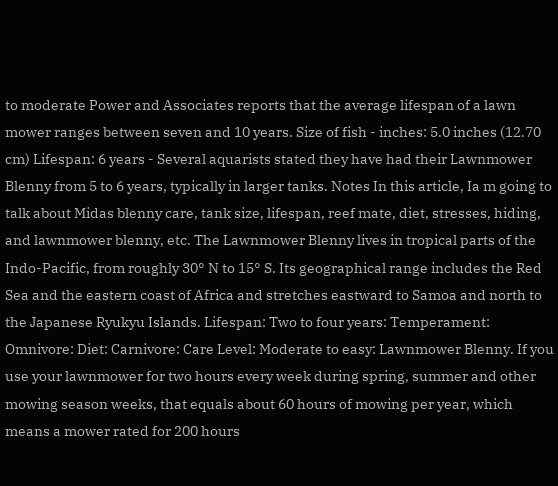to moderate Power and Associates reports that the average lifespan of a lawn mower ranges between seven and 10 years. Size of fish - inches: 5.0 inches (12.70 cm) Lifespan: 6 years - Several aquarists stated they have had their Lawnmower Blenny from 5 to 6 years, typically in larger tanks. Notes In this article, Ia m going to talk about Midas blenny care, tank size, lifespan, reef mate, diet, stresses, hiding, and lawnmower blenny, etc. The Lawnmower Blenny lives in tropical parts of the Indo-Pacific, from roughly 30° N to 15° S. Its geographical range includes the Red Sea and the eastern coast of Africa and stretches eastward to Samoa and north to the Japanese Ryukyu Islands. Lifespan: Two to four years: Temperament: Omnivore: Diet: Carnivore: Care Level: Moderate to easy: Lawnmower Blenny. If you use your lawnmower for two hours every week during spring, summer and other mowing season weeks, that equals about 60 hours of mowing per year, which means a mower rated for 200 hours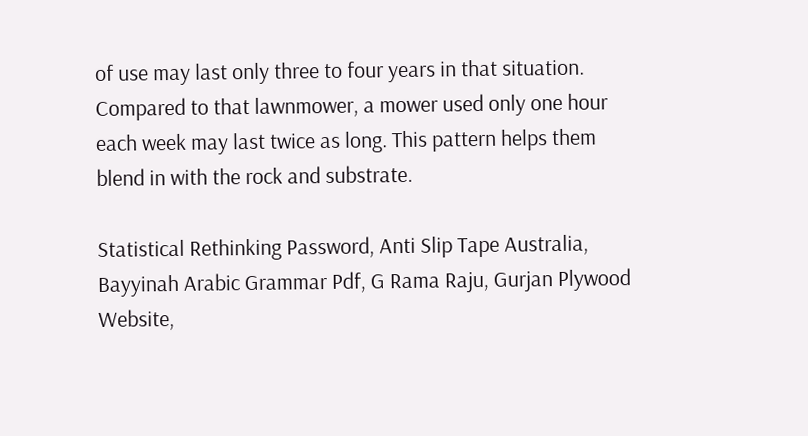of use may last only three to four years in that situation. Compared to that lawnmower, a mower used only one hour each week may last twice as long. This pattern helps them blend in with the rock and substrate.

Statistical Rethinking Password, Anti Slip Tape Australia, Bayyinah Arabic Grammar Pdf, G Rama Raju, Gurjan Plywood Website,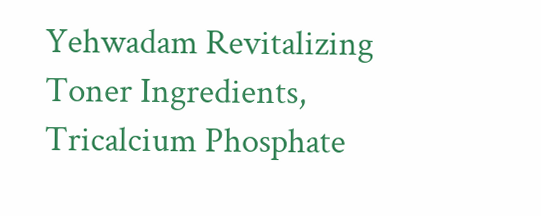Yehwadam Revitalizing Toner Ingredients, Tricalcium Phosphate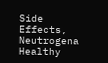Side Effects, Neutrogena Healthy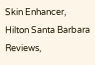Skin Enhancer, Hilton Santa Barbara Reviews,